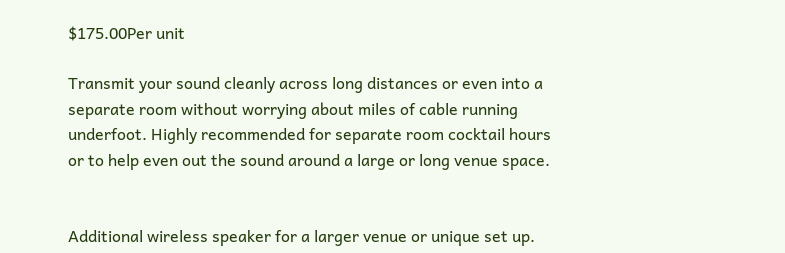$175.00Per unit

Transmit your sound cleanly across long distances or even into a separate room without worrying about miles of cable running underfoot. Highly recommended for separate room cocktail hours or to help even out the sound around a large or long venue space.


Additional wireless speaker for a larger venue or unique set up.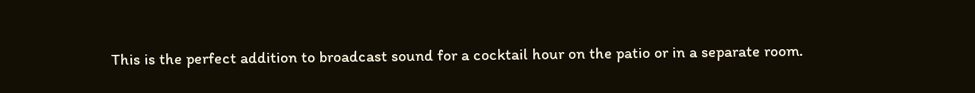This is the perfect addition to broadcast sound for a cocktail hour on the patio or in a separate room.